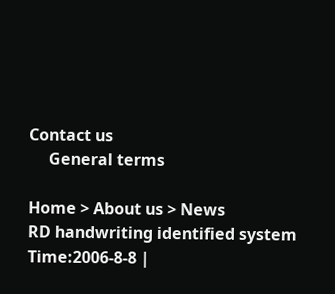Contact us
     General terms

Home > About us > News
RD handwriting identified system
Time:2006-8-8 |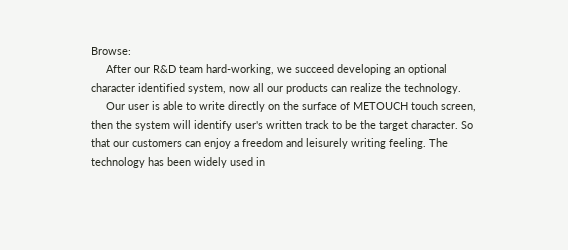Browse:
     After our R&D team hard-working, we succeed developing an optional character identified system, now all our products can realize the technology.
     Our user is able to write directly on the surface of METOUCH touch screen, then the system will identify user's written track to be the target character. So that our customers can enjoy a freedom and leisurely writing feeling. The technology has been widely used in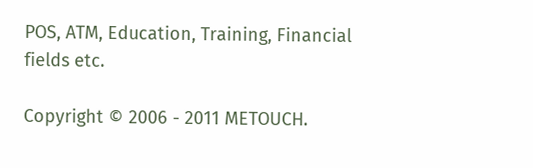POS, ATM, Education, Training, Financial fields etc.

Copyright © 2006 - 2011 METOUCH.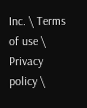Inc. \ Terms of use \ Privacy policy \